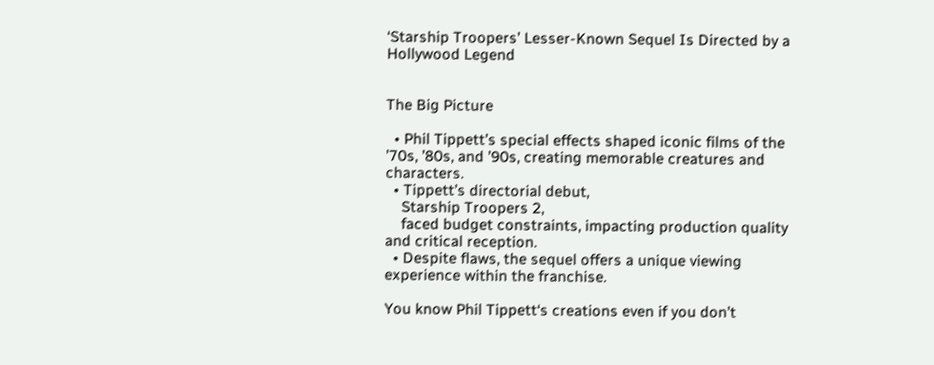‘Starship Troopers’ Lesser-Known Sequel Is Directed by a Hollywood Legend


The Big Picture

  • Phil Tippett’s special effects shaped iconic films of the ’70s, ’80s, and ’90s, creating memorable creatures and characters.
  • Tippett’s directorial debut,
    Starship Troopers 2,
    faced budget constraints, impacting production quality and critical reception.
  • Despite flaws, the sequel offers a unique viewing experience within the franchise.

You know Phil Tippett‘s creations even if you don’t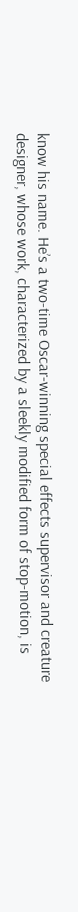know his name. He’s a two-time Oscar-winning special effects supervisor and creature designer, whose work, characterized by a sleekly modified form of stop-motion, is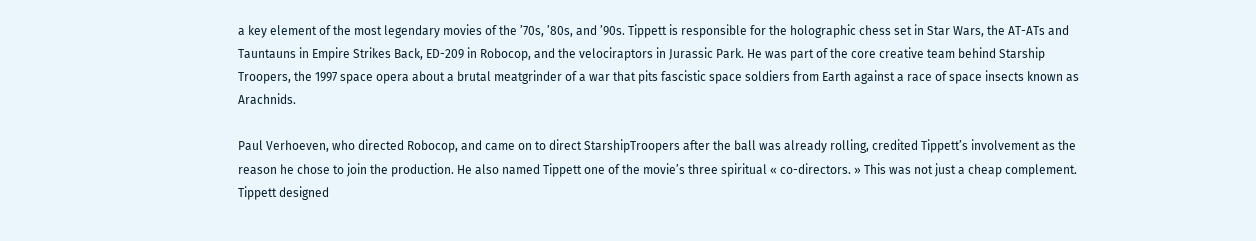a key element of the most legendary movies of the ’70s, ’80s, and ’90s. Tippett is responsible for the holographic chess set in Star Wars, the AT-ATs and Tauntauns in Empire Strikes Back, ED-209 in Robocop, and the velociraptors in Jurassic Park. He was part of the core creative team behind Starship Troopers, the 1997 space opera about a brutal meatgrinder of a war that pits fascistic space soldiers from Earth against a race of space insects known as Arachnids.

Paul Verhoeven, who directed Robocop, and came on to direct StarshipTroopers after the ball was already rolling, credited Tippett’s involvement as the reason he chose to join the production. He also named Tippett one of the movie’s three spiritual « co-directors. » This was not just a cheap complement. Tippett designed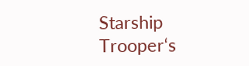Starship Trooper‘s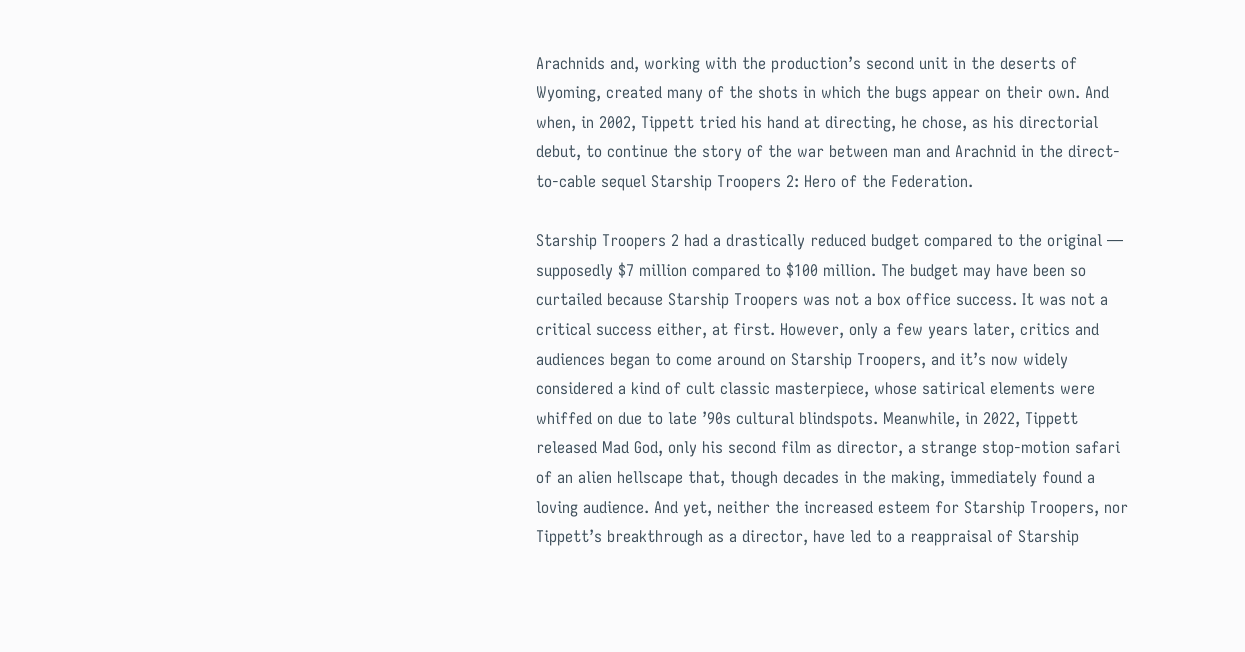Arachnids and, working with the production’s second unit in the deserts of Wyoming, created many of the shots in which the bugs appear on their own. And when, in 2002, Tippett tried his hand at directing, he chose, as his directorial debut, to continue the story of the war between man and Arachnid in the direct-to-cable sequel Starship Troopers 2: Hero of the Federation.

Starship Troopers 2 had a drastically reduced budget compared to the original — supposedly $7 million compared to $100 million. The budget may have been so curtailed because Starship Troopers was not a box office success. It was not a critical success either, at first. However, only a few years later, critics and audiences began to come around on Starship Troopers, and it’s now widely considered a kind of cult classic masterpiece, whose satirical elements were whiffed on due to late ’90s cultural blindspots. Meanwhile, in 2022, Tippett released Mad God, only his second film as director, a strange stop-motion safari of an alien hellscape that, though decades in the making, immediately found a loving audience. And yet, neither the increased esteem for Starship Troopers, nor Tippett’s breakthrough as a director, have led to a reappraisal of Starship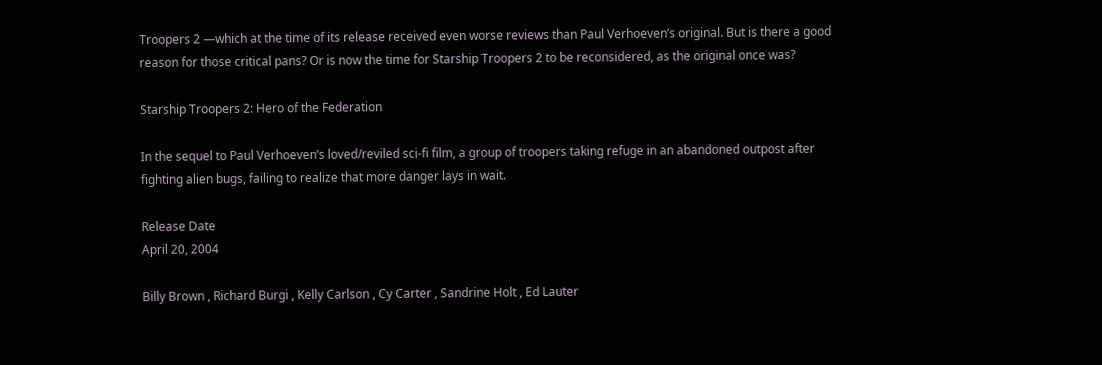Troopers 2 —which at the time of its release received even worse reviews than Paul Verhoeven’s original. But is there a good reason for those critical pans? Or is now the time for Starship Troopers 2 to be reconsidered, as the original once was?

Starship Troopers 2: Hero of the Federation

In the sequel to Paul Verhoeven’s loved/reviled sci-fi film, a group of troopers taking refuge in an abandoned outpost after fighting alien bugs, failing to realize that more danger lays in wait.

Release Date
April 20, 2004

Billy Brown , Richard Burgi , Kelly Carlson , Cy Carter , Sandrine Holt , Ed Lauter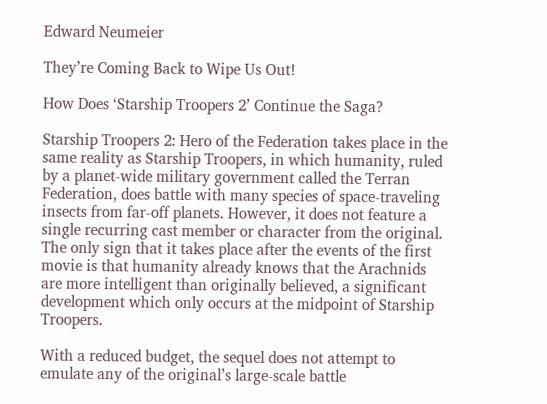Edward Neumeier

They’re Coming Back to Wipe Us Out!

How Does ‘Starship Troopers 2’ Continue the Saga?

Starship Troopers 2: Hero of the Federation takes place in the same reality as Starship Troopers, in which humanity, ruled by a planet-wide military government called the Terran Federation, does battle with many species of space-traveling insects from far-off planets. However, it does not feature a single recurring cast member or character from the original. The only sign that it takes place after the events of the first movie is that humanity already knows that the Arachnids are more intelligent than originally believed, a significant development which only occurs at the midpoint of Starship Troopers.

With a reduced budget, the sequel does not attempt to emulate any of the original’s large-scale battle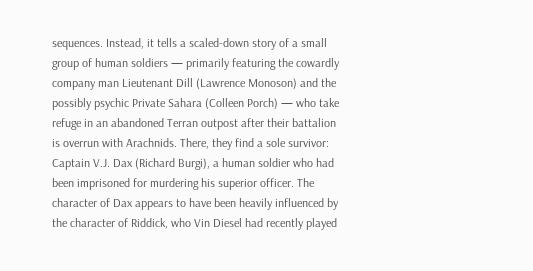sequences. Instead, it tells a scaled-down story of a small group of human soldiers — primarily featuring the cowardly company man Lieutenant Dill (Lawrence Monoson) and the possibly psychic Private Sahara (Colleen Porch) — who take refuge in an abandoned Terran outpost after their battalion is overrun with Arachnids. There, they find a sole survivor: Captain V.J. Dax (Richard Burgi), a human soldier who had been imprisoned for murdering his superior officer. The character of Dax appears to have been heavily influenced by the character of Riddick, who Vin Diesel had recently played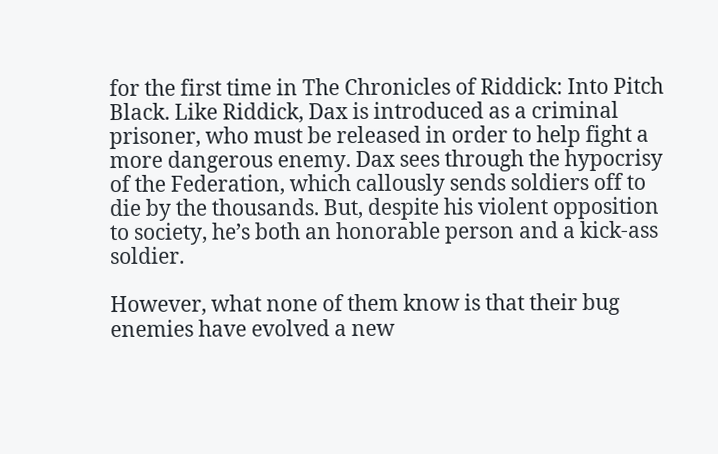for the first time in The Chronicles of Riddick: Into Pitch Black. Like Riddick, Dax is introduced as a criminal prisoner, who must be released in order to help fight a more dangerous enemy. Dax sees through the hypocrisy of the Federation, which callously sends soldiers off to die by the thousands. But, despite his violent opposition to society, he’s both an honorable person and a kick-ass soldier.

However, what none of them know is that their bug enemies have evolved a new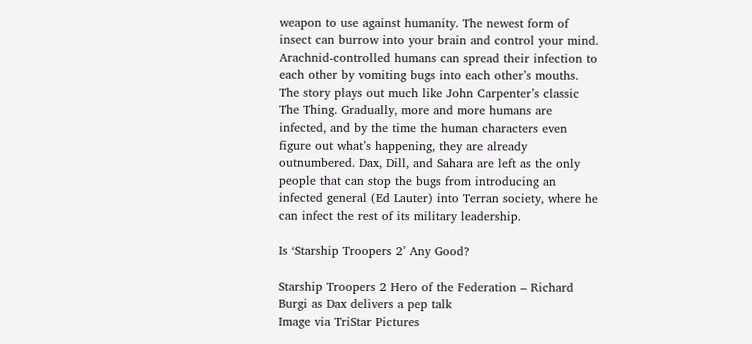weapon to use against humanity. The newest form of insect can burrow into your brain and control your mind. Arachnid-controlled humans can spread their infection to each other by vomiting bugs into each other’s mouths. The story plays out much like John Carpenter’s classic The Thing. Gradually, more and more humans are infected, and by the time the human characters even figure out what’s happening, they are already outnumbered. Dax, Dill, and Sahara are left as the only people that can stop the bugs from introducing an infected general (Ed Lauter) into Terran society, where he can infect the rest of its military leadership.

Is ‘Starship Troopers 2’ Any Good?

Starship Troopers 2 Hero of the Federation – Richard Burgi as Dax delivers a pep talk
Image via TriStar Pictures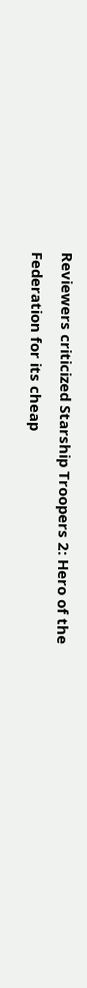Reviewers criticized Starship Troopers 2: Hero of the Federation for its cheap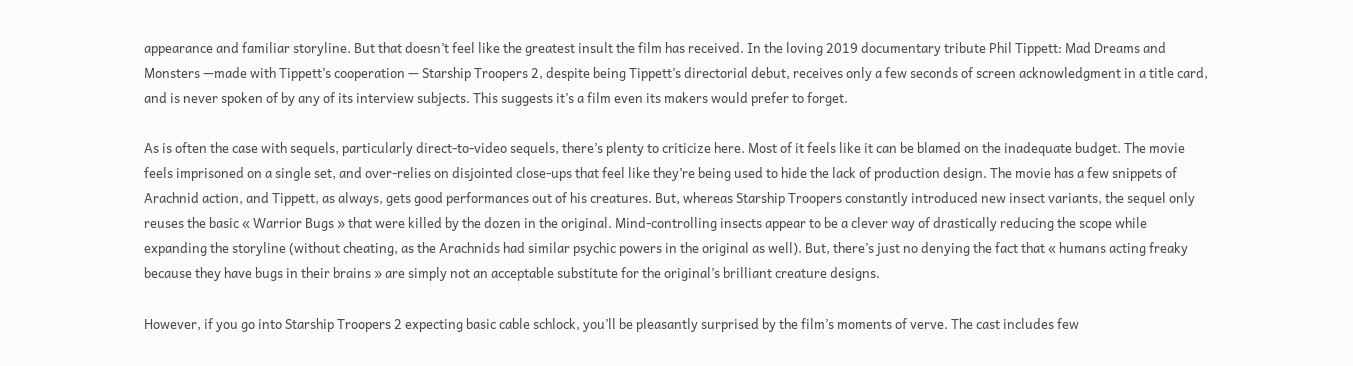appearance and familiar storyline. But that doesn’t feel like the greatest insult the film has received. In the loving 2019 documentary tribute Phil Tippett: Mad Dreams and Monsters —made with Tippett’s cooperation — Starship Troopers 2, despite being Tippett’s directorial debut, receives only a few seconds of screen acknowledgment in a title card, and is never spoken of by any of its interview subjects. This suggests it’s a film even its makers would prefer to forget.

As is often the case with sequels, particularly direct-to-video sequels, there’s plenty to criticize here. Most of it feels like it can be blamed on the inadequate budget. The movie feels imprisoned on a single set, and over-relies on disjointed close-ups that feel like they’re being used to hide the lack of production design. The movie has a few snippets of Arachnid action, and Tippett, as always, gets good performances out of his creatures. But, whereas Starship Troopers constantly introduced new insect variants, the sequel only reuses the basic « Warrior Bugs » that were killed by the dozen in the original. Mind-controlling insects appear to be a clever way of drastically reducing the scope while expanding the storyline (without cheating, as the Arachnids had similar psychic powers in the original as well). But, there’s just no denying the fact that « humans acting freaky because they have bugs in their brains » are simply not an acceptable substitute for the original’s brilliant creature designs.

However, if you go into Starship Troopers 2 expecting basic cable schlock, you’ll be pleasantly surprised by the film’s moments of verve. The cast includes few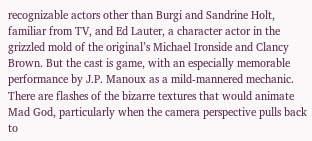recognizable actors other than Burgi and Sandrine Holt, familiar from TV, and Ed Lauter, a character actor in the grizzled mold of the original’s Michael Ironside and Clancy Brown. But the cast is game, with an especially memorable performance by J.P. Manoux as a mild-mannered mechanic. There are flashes of the bizarre textures that would animate Mad God, particularly when the camera perspective pulls back to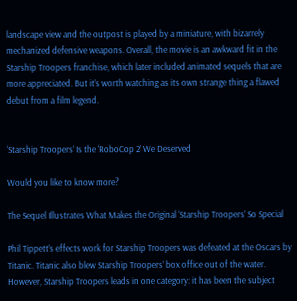landscape view and the outpost is played by a miniature, with bizarrely mechanized defensive weapons. Overall, the movie is an awkward fit in the Starship Troopers franchise, which later included animated sequels that are more appreciated. But it’s worth watching as its own strange thing a flawed debut from a film legend.


‘Starship Troopers’ Is the ‘RoboCop 2’ We Deserved

Would you like to know more?

The Sequel Illustrates What Makes the Original ‘Starship Troopers’ So Special

Phil Tippett’s effects work for Starship Troopers was defeated at the Oscars by Titanic. Titanic also blew Starship Troopers’ box office out of the water. However, Starship Troopers leads in one category: it has been the subject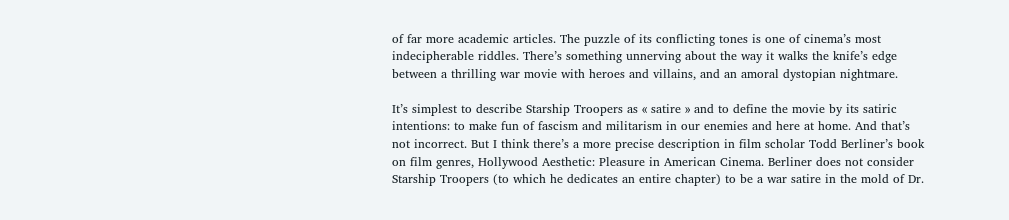of far more academic articles. The puzzle of its conflicting tones is one of cinema’s most indecipherable riddles. There’s something unnerving about the way it walks the knife’s edge between a thrilling war movie with heroes and villains, and an amoral dystopian nightmare.

It’s simplest to describe Starship Troopers as « satire » and to define the movie by its satiric intentions: to make fun of fascism and militarism in our enemies and here at home. And that’s not incorrect. But I think there’s a more precise description in film scholar Todd Berliner’s book on film genres, Hollywood Aesthetic: Pleasure in American Cinema. Berliner does not consider Starship Troopers (to which he dedicates an entire chapter) to be a war satire in the mold of Dr.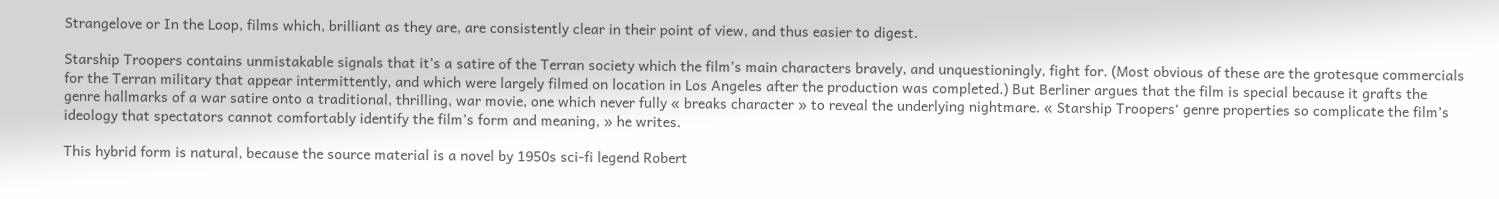Strangelove or In the Loop, films which, brilliant as they are, are consistently clear in their point of view, and thus easier to digest.

Starship Troopers contains unmistakable signals that it’s a satire of the Terran society which the film’s main characters bravely, and unquestioningly, fight for. (Most obvious of these are the grotesque commercials for the Terran military that appear intermittently, and which were largely filmed on location in Los Angeles after the production was completed.) But Berliner argues that the film is special because it grafts the genre hallmarks of a war satire onto a traditional, thrilling, war movie, one which never fully « breaks character » to reveal the underlying nightmare. « Starship Troopers‘ genre properties so complicate the film’s ideology that spectators cannot comfortably identify the film’s form and meaning, » he writes.

This hybrid form is natural, because the source material is a novel by 1950s sci-fi legend Robert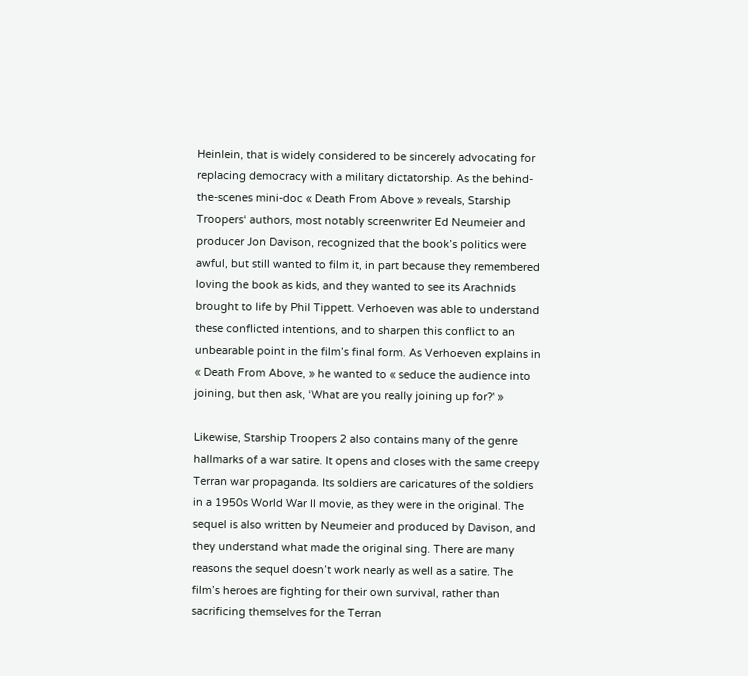Heinlein, that is widely considered to be sincerely advocating for replacing democracy with a military dictatorship. As the behind-the-scenes mini-doc « Death From Above » reveals, Starship Troopers‘ authors, most notably screenwriter Ed Neumeier and producer Jon Davison, recognized that the book’s politics were awful, but still wanted to film it, in part because they remembered loving the book as kids, and they wanted to see its Arachnids brought to life by Phil Tippett. Verhoeven was able to understand these conflicted intentions, and to sharpen this conflict to an unbearable point in the film’s final form. As Verhoeven explains in « Death From Above, » he wanted to « seduce the audience into joining, but then ask, ‘What are you really joining up for?' »

Likewise, Starship Troopers 2 also contains many of the genre hallmarks of a war satire. It opens and closes with the same creepy Terran war propaganda. Its soldiers are caricatures of the soldiers in a 1950s World War II movie, as they were in the original. The sequel is also written by Neumeier and produced by Davison, and they understand what made the original sing. There are many reasons the sequel doesn’t work nearly as well as a satire. The film’s heroes are fighting for their own survival, rather than sacrificing themselves for the Terran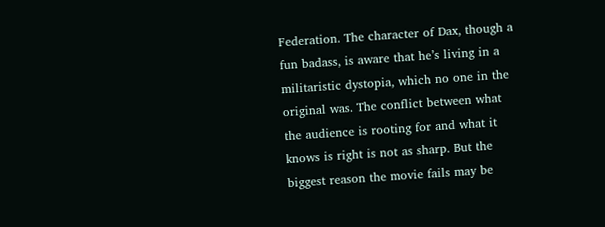Federation. The character of Dax, though a fun badass, is aware that he’s living in a militaristic dystopia, which no one in the original was. The conflict between what the audience is rooting for and what it knows is right is not as sharp. But the biggest reason the movie fails may be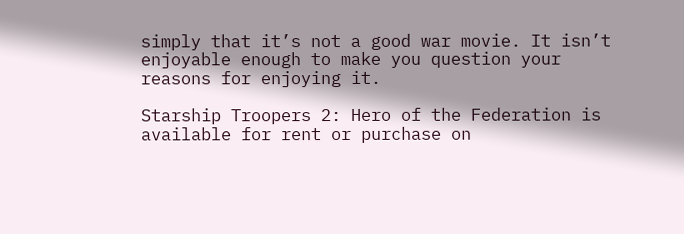simply that it’s not a good war movie. It isn’t enjoyable enough to make you question your reasons for enjoying it.

Starship Troopers 2: Hero of the Federation is available for rent or purchase on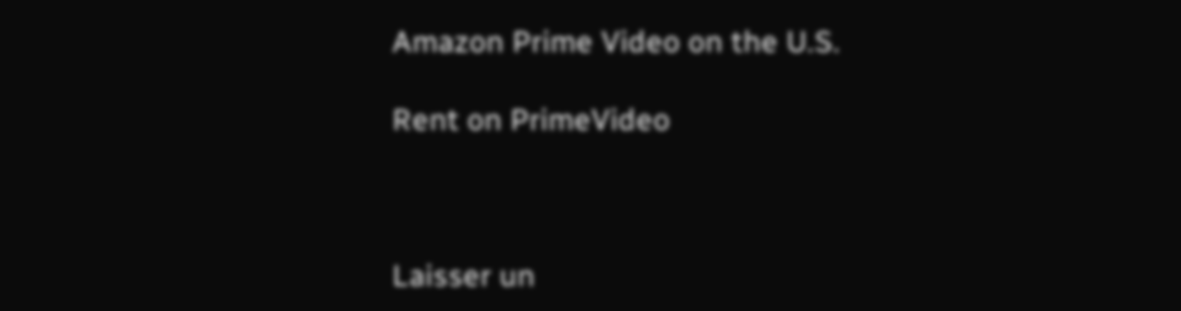Amazon Prime Video on the U.S.

Rent on PrimeVideo



Laisser un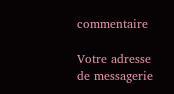commentaire

Votre adresse de messagerie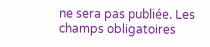ne sera pas publiée. Les champs obligatoires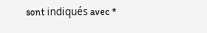sont indiqués avec *